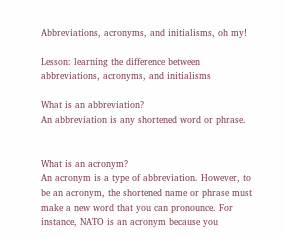Abbreviations, acronyms, and initialisms, oh my!

Lesson: learning the difference between abbreviations, acronyms, and initialisms

What is an abbreviation?
An abbreviation is any shortened word or phrase.


What is an acronym?
An acronym is a type of abbreviation. However, to be an acronym, the shortened name or phrase must make a new word that you can pronounce. For instance, NATO is an acronym because you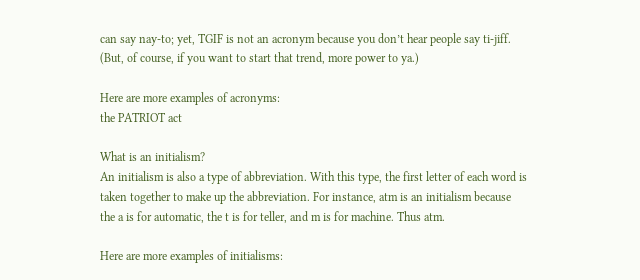can say nay-to; yet, TGIF is not an acronym because you don’t hear people say ti-jiff. (But, of course, if you want to start that trend, more power to ya.)

Here are more examples of acronyms:
the PATRIOT act

What is an initialism?
An initialism is also a type of abbreviation. With this type, the first letter of each word is taken together to make up the abbreviation. For instance, atm is an initialism because the a is for automatic, the t is for teller, and m is for machine. Thus atm.

Here are more examples of initialisms: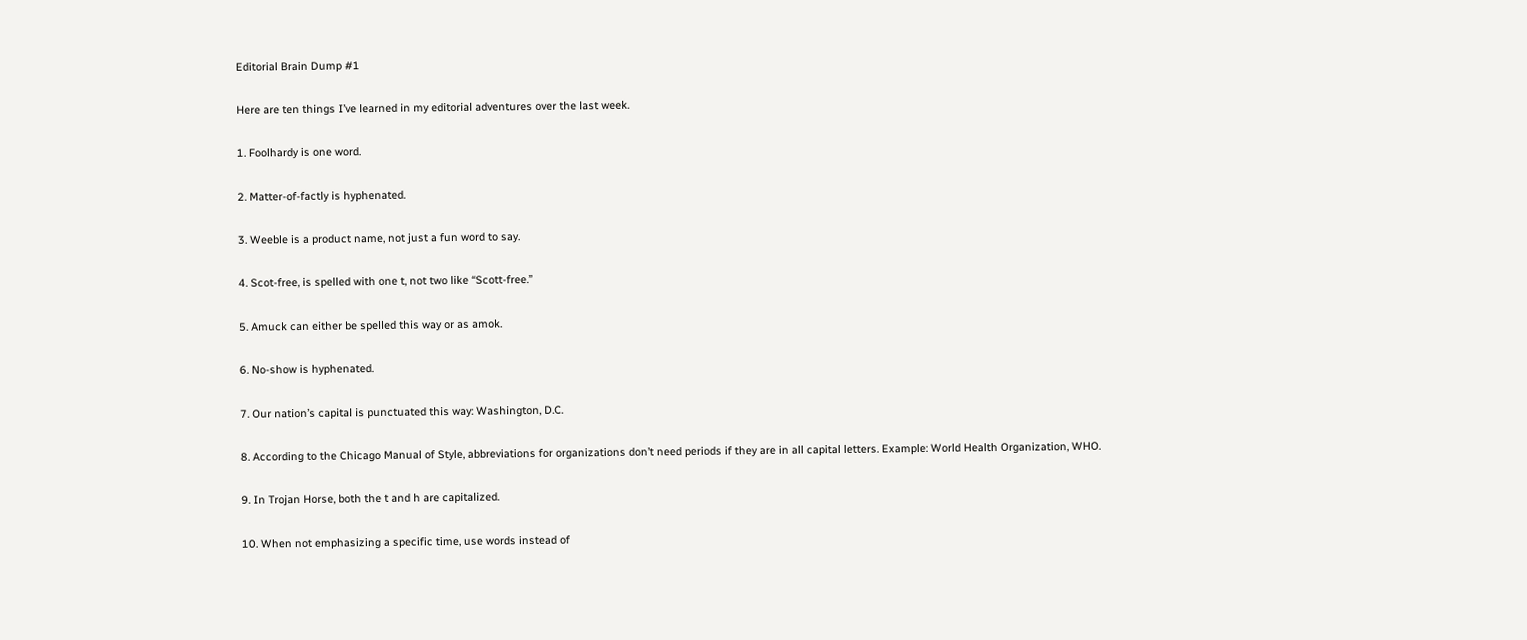Editorial Brain Dump #1

Here are ten things I’ve learned in my editorial adventures over the last week.

1. Foolhardy is one word.

2. Matter-of-factly is hyphenated.

3. Weeble is a product name, not just a fun word to say.

4. Scot-free, is spelled with one t, not two like “Scott-free.”

5. Amuck can either be spelled this way or as amok.

6. No-show is hyphenated.

7. Our nation’s capital is punctuated this way: Washington, D.C.

8. According to the Chicago Manual of Style, abbreviations for organizations don’t need periods if they are in all capital letters. Example: World Health Organization, WHO.

9. In Trojan Horse, both the t and h are capitalized.

10. When not emphasizing a specific time, use words instead of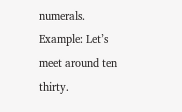numerals. Example: Let’s meet around ten thirty.